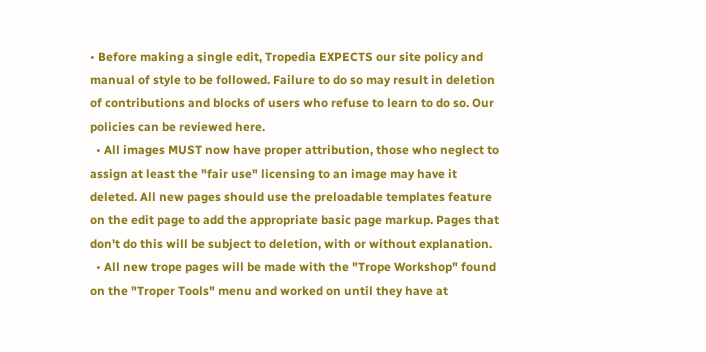• Before making a single edit, Tropedia EXPECTS our site policy and manual of style to be followed. Failure to do so may result in deletion of contributions and blocks of users who refuse to learn to do so. Our policies can be reviewed here.
  • All images MUST now have proper attribution, those who neglect to assign at least the "fair use" licensing to an image may have it deleted. All new pages should use the preloadable templates feature on the edit page to add the appropriate basic page markup. Pages that don't do this will be subject to deletion, with or without explanation.
  • All new trope pages will be made with the "Trope Workshop" found on the "Troper Tools" menu and worked on until they have at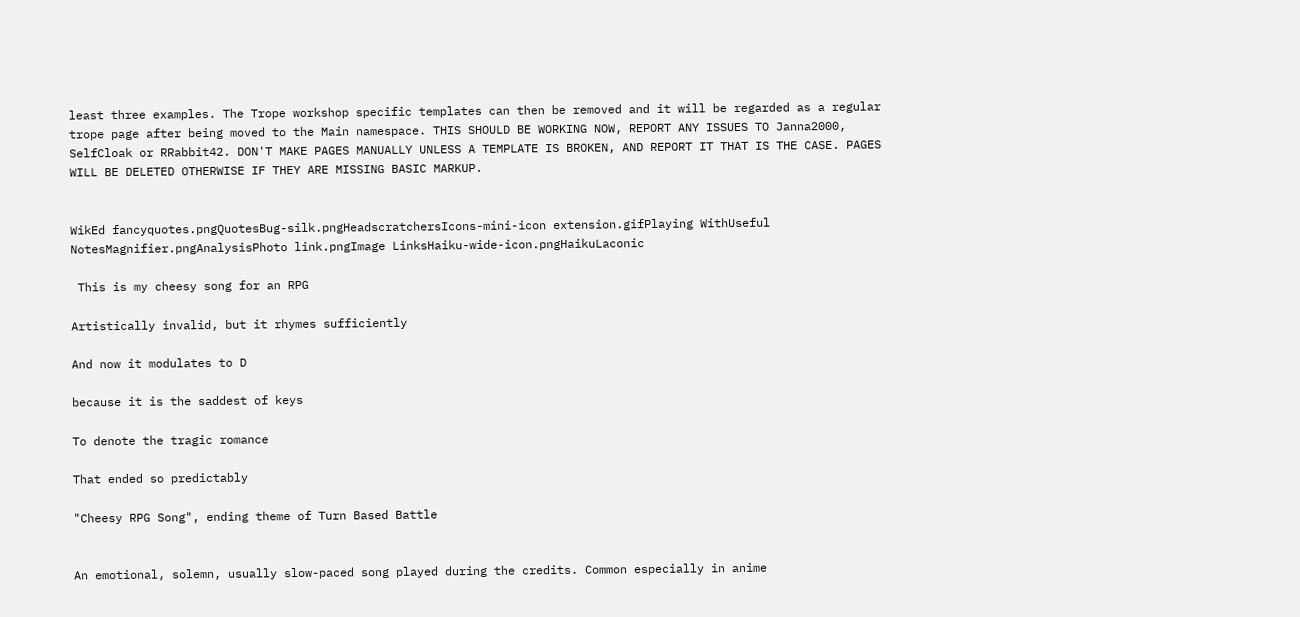least three examples. The Trope workshop specific templates can then be removed and it will be regarded as a regular trope page after being moved to the Main namespace. THIS SHOULD BE WORKING NOW, REPORT ANY ISSUES TO Janna2000, SelfCloak or RRabbit42. DON'T MAKE PAGES MANUALLY UNLESS A TEMPLATE IS BROKEN, AND REPORT IT THAT IS THE CASE. PAGES WILL BE DELETED OTHERWISE IF THEY ARE MISSING BASIC MARKUP.


WikEd fancyquotes.pngQuotesBug-silk.pngHeadscratchersIcons-mini-icon extension.gifPlaying WithUseful NotesMagnifier.pngAnalysisPhoto link.pngImage LinksHaiku-wide-icon.pngHaikuLaconic

 This is my cheesy song for an RPG

Artistically invalid, but it rhymes sufficiently

And now it modulates to D

because it is the saddest of keys

To denote the tragic romance

That ended so predictably

"Cheesy RPG Song", ending theme of Turn Based Battle


An emotional, solemn, usually slow-paced song played during the credits. Common especially in anime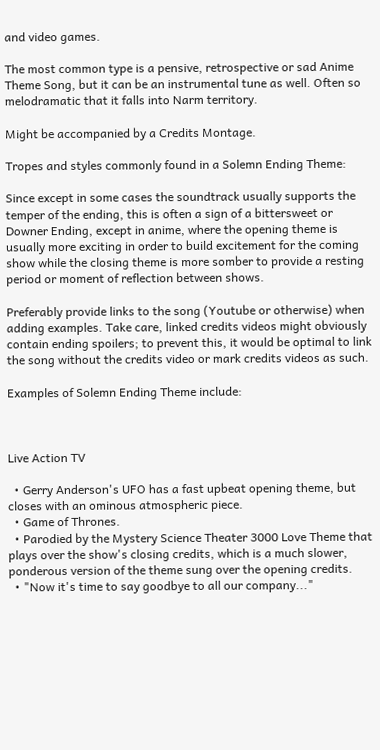and video games.

The most common type is a pensive, retrospective or sad Anime Theme Song, but it can be an instrumental tune as well. Often so melodramatic that it falls into Narm territory.

Might be accompanied by a Credits Montage.

Tropes and styles commonly found in a Solemn Ending Theme:

Since except in some cases the soundtrack usually supports the temper of the ending, this is often a sign of a bittersweet or Downer Ending, except in anime, where the opening theme is usually more exciting in order to build excitement for the coming show while the closing theme is more somber to provide a resting period or moment of reflection between shows.

Preferably provide links to the song (Youtube or otherwise) when adding examples. Take care, linked credits videos might obviously contain ending spoilers; to prevent this, it would be optimal to link the song without the credits video or mark credits videos as such.

Examples of Solemn Ending Theme include:



Live Action TV

  • Gerry Anderson's UFO has a fast upbeat opening theme, but closes with an ominous atmospheric piece.
  • Game of Thrones.
  • Parodied by the Mystery Science Theater 3000 Love Theme that plays over the show's closing credits, which is a much slower, ponderous version of the theme sung over the opening credits.
  • "Now it's time to say goodbye to all our company..."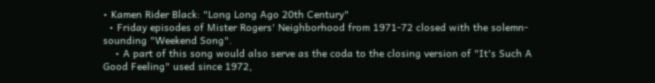• Kamen Rider Black: "Long Long Ago 20th Century"
  • Friday episodes of Mister Rogers' Neighborhood from 1971-72 closed with the solemn-sounding "Weekend Song".
    • A part of this song would also serve as the coda to the closing version of "It's Such A Good Feeling" used since 1972,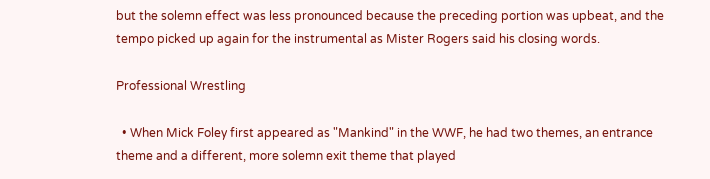but the solemn effect was less pronounced because the preceding portion was upbeat, and the tempo picked up again for the instrumental as Mister Rogers said his closing words.

Professional Wrestling

  • When Mick Foley first appeared as "Mankind" in the WWF, he had two themes, an entrance theme and a different, more solemn exit theme that played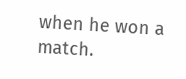when he won a match.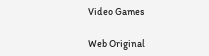Video Games

Web Original